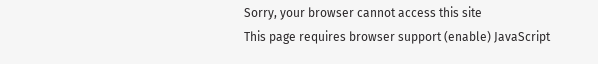Sorry, your browser cannot access this site
This page requires browser support (enable) JavaScript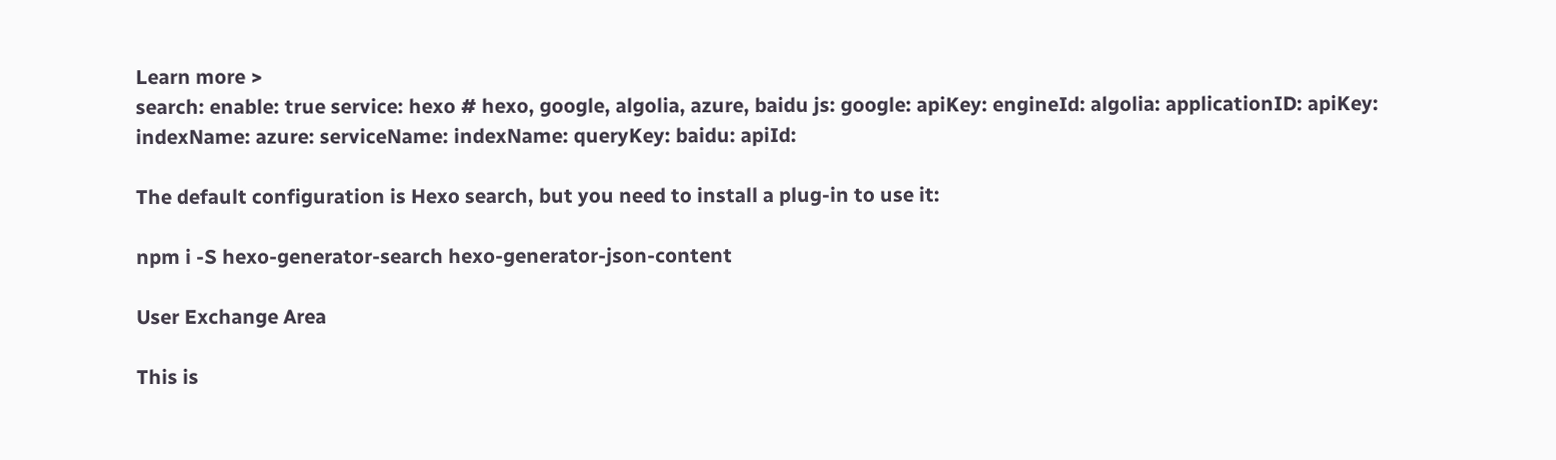Learn more >
search: enable: true service: hexo # hexo, google, algolia, azure, baidu js: google: apiKey: engineId: algolia: applicationID: apiKey: indexName: azure: serviceName: indexName: queryKey: baidu: apiId:

The default configuration is Hexo search, but you need to install a plug-in to use it:

npm i -S hexo-generator-search hexo-generator-json-content

User Exchange Area

This is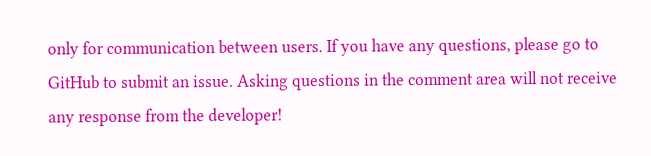only for communication between users. If you have any questions, please go to GitHub to submit an issue. Asking questions in the comment area will not receive any response from the developer!